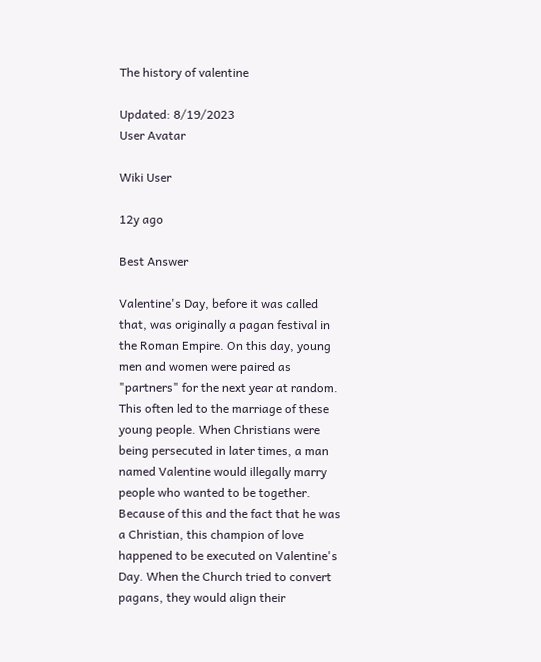The history of valentine

Updated: 8/19/2023
User Avatar

Wiki User

12y ago

Best Answer

Valentine's Day, before it was called that, was originally a pagan festival in the Roman Empire. On this day, young men and women were paired as "partners" for the next year at random. This often led to the marriage of these young people. When Christians were being persecuted in later times, a man named Valentine would illegally marry people who wanted to be together. Because of this and the fact that he was a Christian, this champion of love happened to be executed on Valentine's Day. When the Church tried to convert pagans, they would align their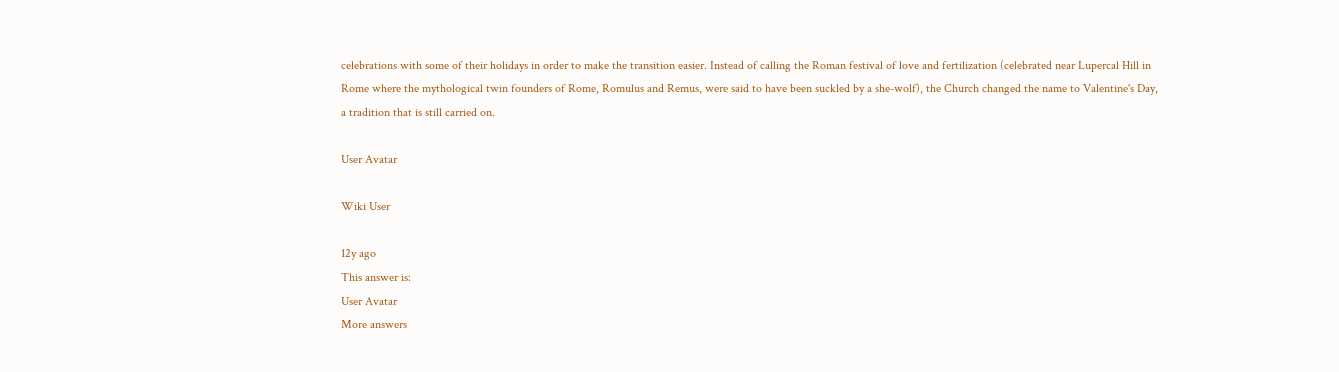celebrations with some of their holidays in order to make the transition easier. Instead of calling the Roman festival of love and fertilization (celebrated near Lupercal Hill in Rome where the mythological twin founders of Rome, Romulus and Remus, were said to have been suckled by a she-wolf), the Church changed the name to Valentine's Day, a tradition that is still carried on.

User Avatar

Wiki User

12y ago
This answer is:
User Avatar
More answers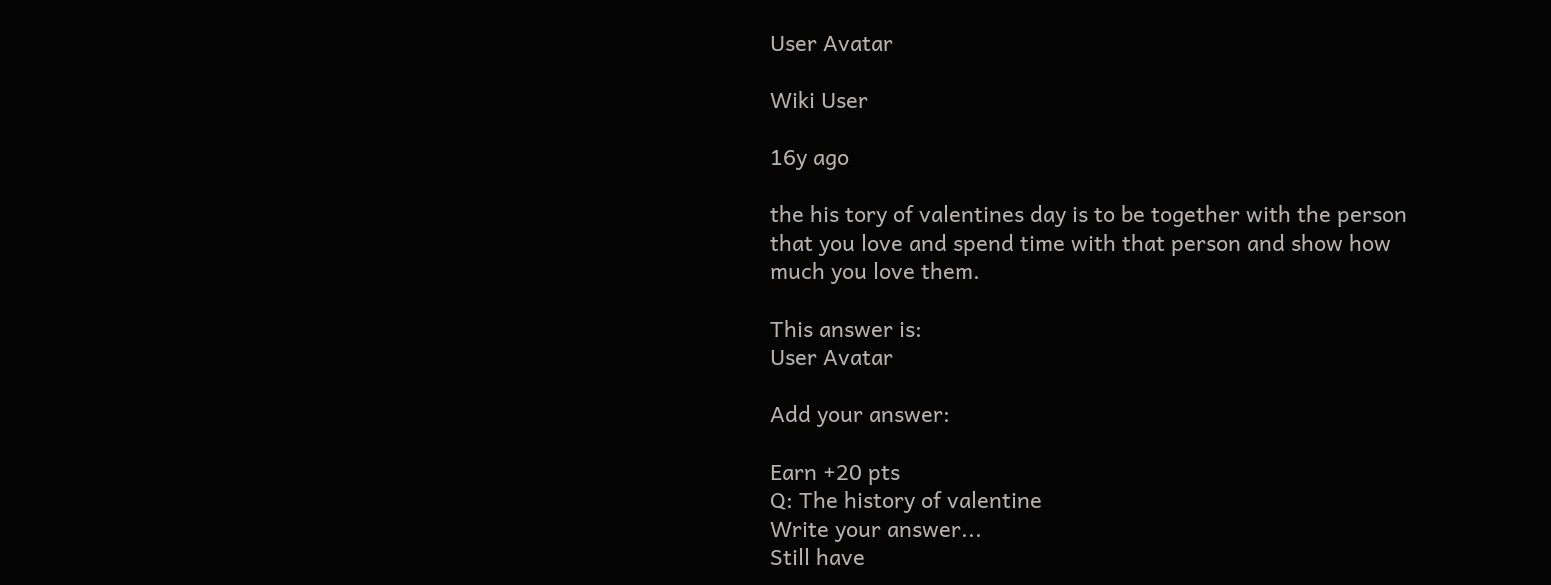User Avatar

Wiki User

16y ago

the his tory of valentines day is to be together with the person that you love and spend time with that person and show how much you love them.

This answer is:
User Avatar

Add your answer:

Earn +20 pts
Q: The history of valentine
Write your answer...
Still have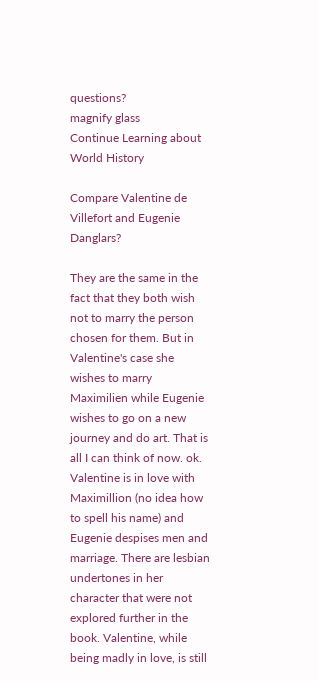questions?
magnify glass
Continue Learning about World History

Compare Valentine de Villefort and Eugenie Danglars?

They are the same in the fact that they both wish not to marry the person chosen for them. But in Valentine's case she wishes to marry Maximilien while Eugenie wishes to go on a new journey and do art. That is all I can think of now. ok. Valentine is in love with Maximillion (no idea how to spell his name) and Eugenie despises men and marriage. There are lesbian undertones in her character that were not explored further in the book. Valentine, while being madly in love, is still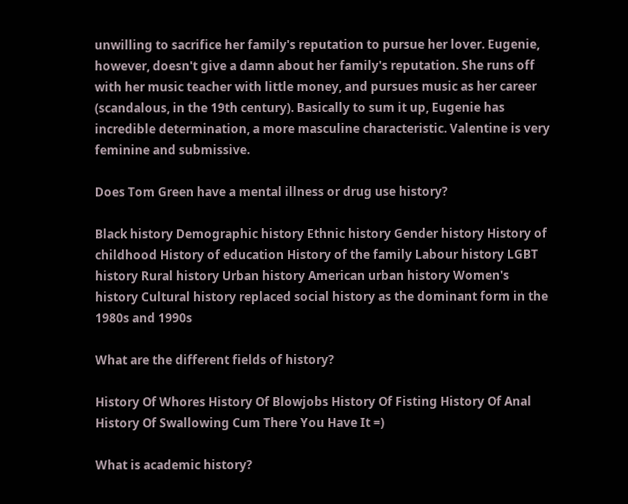unwilling to sacrifice her family's reputation to pursue her lover. Eugenie, however, doesn't give a damn about her family's reputation. She runs off with her music teacher with little money, and pursues music as her career (scandalous, in the 19th century). Basically to sum it up, Eugenie has incredible determination, a more masculine characteristic. Valentine is very feminine and submissive.

Does Tom Green have a mental illness or drug use history?

Black history Demographic history Ethnic history Gender history History of childhood History of education History of the family Labour history LGBT history Rural history Urban history American urban history Women's history Cultural history replaced social history as the dominant form in the 1980s and 1990s

What are the different fields of history?

History Of Whores History Of Blowjobs History Of Fisting History Of Anal History Of Swallowing Cum There You Have It =)

What is academic history?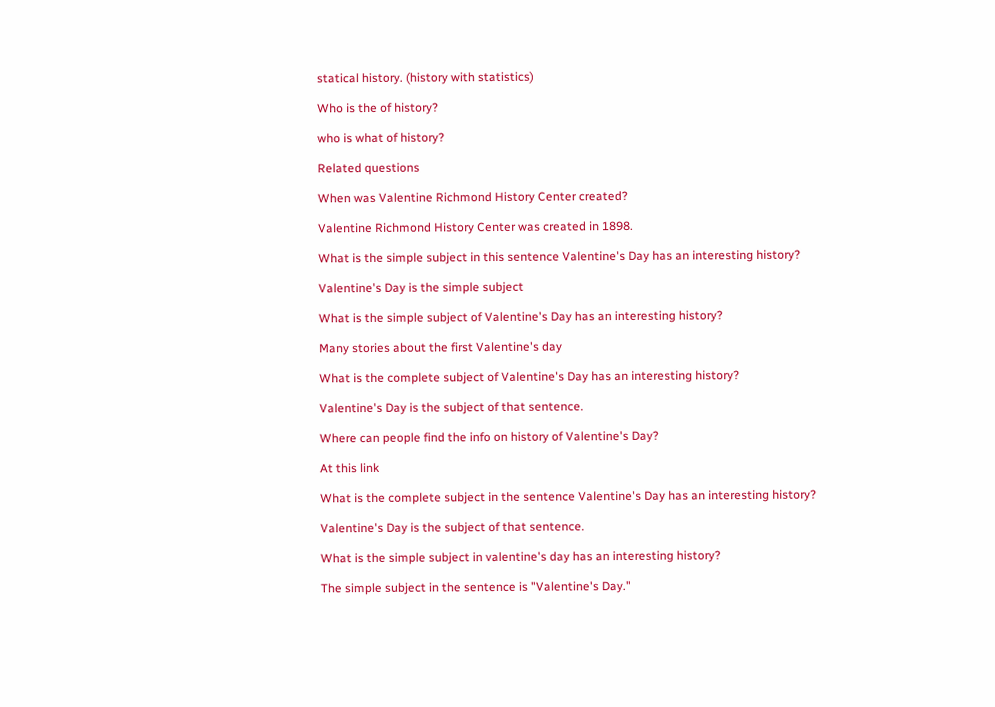statical history. (history with statistics)

Who is the of history?

who is what of history?

Related questions

When was Valentine Richmond History Center created?

Valentine Richmond History Center was created in 1898.

What is the simple subject in this sentence Valentine's Day has an interesting history?

Valentine's Day is the simple subject

What is the simple subject of Valentine's Day has an interesting history?

Many stories about the first Valentine's day

What is the complete subject of Valentine's Day has an interesting history?

Valentine's Day is the subject of that sentence.

Where can people find the info on history of Valentine's Day?

At this link

What is the complete subject in the sentence Valentine's Day has an interesting history?

Valentine's Day is the subject of that sentence.

What is the simple subject in valentine's day has an interesting history?

The simple subject in the sentence is "Valentine's Day."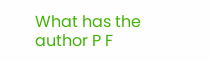What has the author P F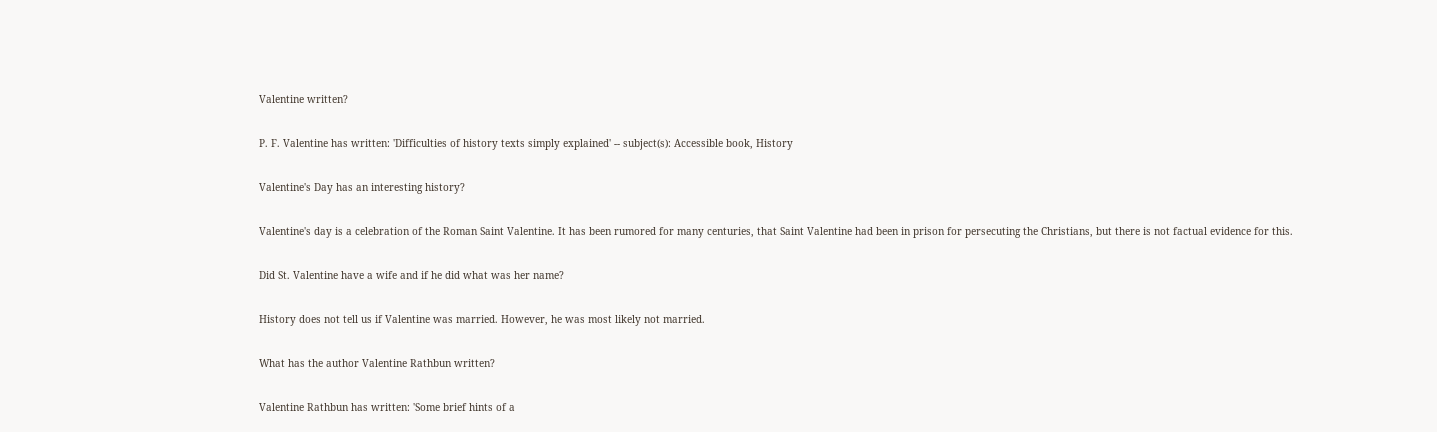Valentine written?

P. F. Valentine has written: 'Difficulties of history texts simply explained' -- subject(s): Accessible book, History

Valentine's Day has an interesting history?

Valentine's day is a celebration of the Roman Saint Valentine. It has been rumored for many centuries, that Saint Valentine had been in prison for persecuting the Christians, but there is not factual evidence for this.

Did St. Valentine have a wife and if he did what was her name?

History does not tell us if Valentine was married. However, he was most likely not married.

What has the author Valentine Rathbun written?

Valentine Rathbun has written: 'Some brief hints of a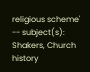religious scheme' -- subject(s): Shakers, Church history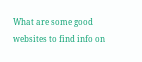What are some good websites to find info on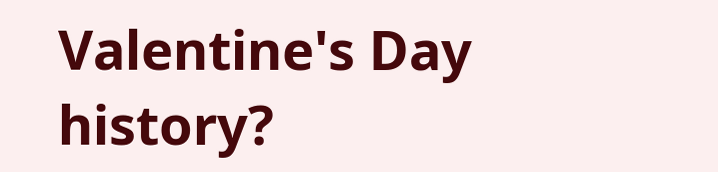Valentine's Day history?